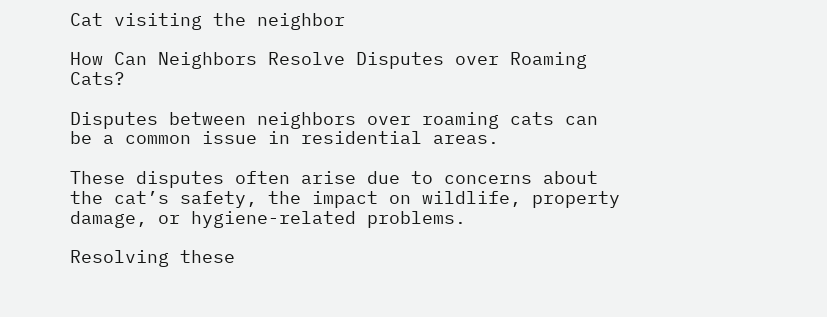Cat visiting the neighbor

How Can Neighbors Resolve Disputes over Roaming Cats?

Disputes between neighbors over roaming cats can be a common issue in residential areas.

These disputes often arise due to concerns about the cat’s safety, the impact on wildlife, property damage, or hygiene-related problems.

Resolving these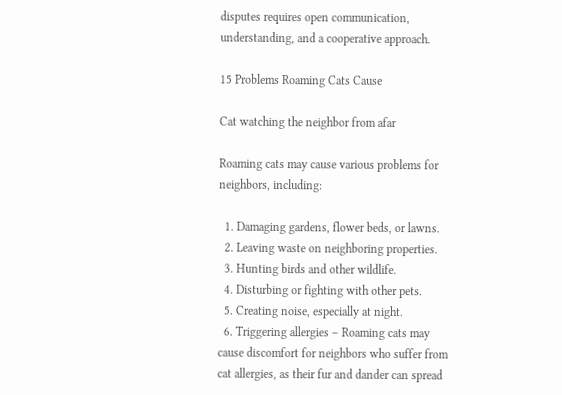disputes requires open communication, understanding, and a cooperative approach.

15 Problems Roaming Cats Cause

Cat watching the neighbor from afar

Roaming cats may cause various problems for neighbors, including:

  1. Damaging gardens, flower beds, or lawns.
  2. Leaving waste on neighboring properties.
  3. Hunting birds and other wildlife.
  4. Disturbing or fighting with other pets.
  5. Creating noise, especially at night.
  6. Triggering allergies – Roaming cats may cause discomfort for neighbors who suffer from cat allergies, as their fur and dander can spread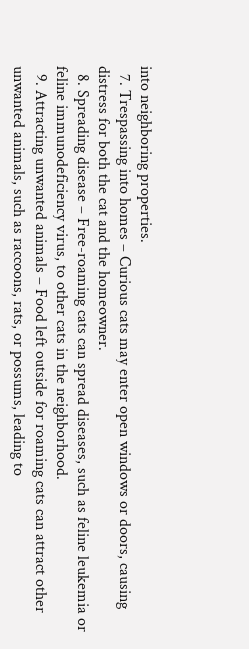into neighboring properties.
  7. Trespassing into homes – Curious cats may enter open windows or doors, causing distress for both the cat and the homeowner.
  8. Spreading disease – Free-roaming cats can spread diseases, such as feline leukemia or feline immunodeficiency virus, to other cats in the neighborhood.
  9. Attracting unwanted animals – Food left outside for roaming cats can attract other unwanted animals, such as raccoons, rats, or possums, leading to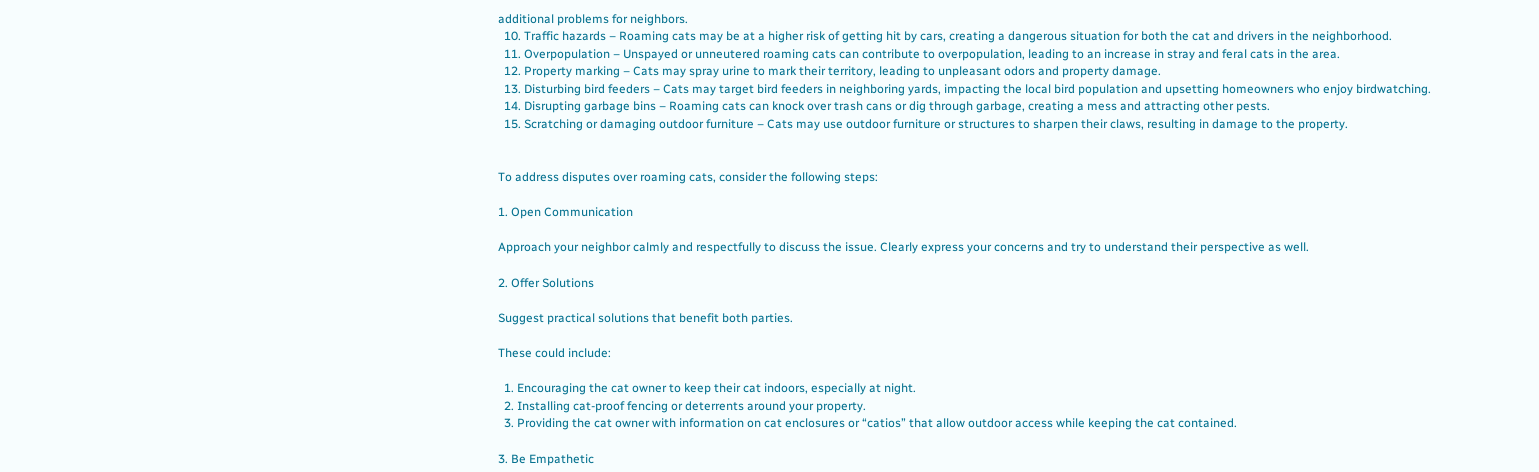additional problems for neighbors.
  10. Traffic hazards – Roaming cats may be at a higher risk of getting hit by cars, creating a dangerous situation for both the cat and drivers in the neighborhood.
  11. Overpopulation – Unspayed or unneutered roaming cats can contribute to overpopulation, leading to an increase in stray and feral cats in the area.
  12. Property marking – Cats may spray urine to mark their territory, leading to unpleasant odors and property damage.
  13. Disturbing bird feeders – Cats may target bird feeders in neighboring yards, impacting the local bird population and upsetting homeowners who enjoy birdwatching.
  14. Disrupting garbage bins – Roaming cats can knock over trash cans or dig through garbage, creating a mess and attracting other pests.
  15. Scratching or damaging outdoor furniture – Cats may use outdoor furniture or structures to sharpen their claws, resulting in damage to the property.


To address disputes over roaming cats, consider the following steps:

1. Open Communication

Approach your neighbor calmly and respectfully to discuss the issue. Clearly express your concerns and try to understand their perspective as well.

2. Offer Solutions

Suggest practical solutions that benefit both parties.

These could include:

  1. Encouraging the cat owner to keep their cat indoors, especially at night.
  2. Installing cat-proof fencing or deterrents around your property.
  3. Providing the cat owner with information on cat enclosures or “catios” that allow outdoor access while keeping the cat contained.

3. Be Empathetic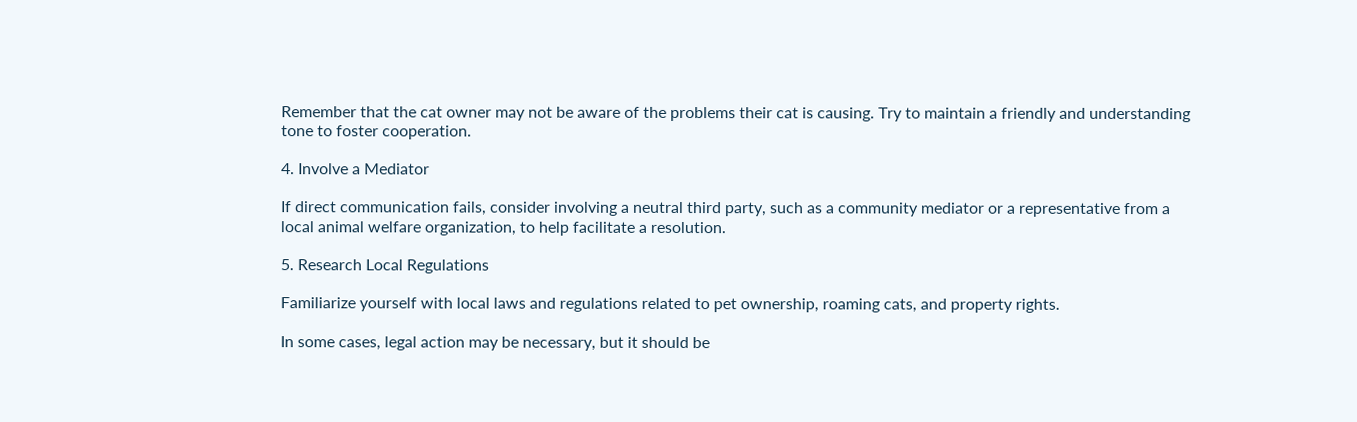Remember that the cat owner may not be aware of the problems their cat is causing. Try to maintain a friendly and understanding tone to foster cooperation.

4. Involve a Mediator

If direct communication fails, consider involving a neutral third party, such as a community mediator or a representative from a local animal welfare organization, to help facilitate a resolution.

5. Research Local Regulations

Familiarize yourself with local laws and regulations related to pet ownership, roaming cats, and property rights.

In some cases, legal action may be necessary, but it should be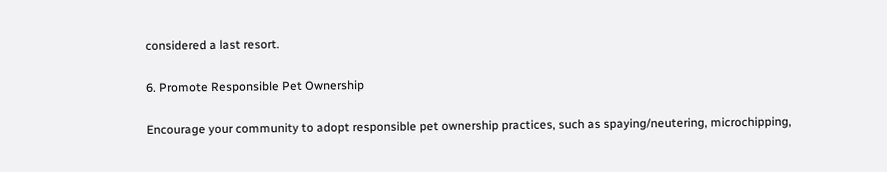considered a last resort.

6. Promote Responsible Pet Ownership

Encourage your community to adopt responsible pet ownership practices, such as spaying/neutering, microchipping,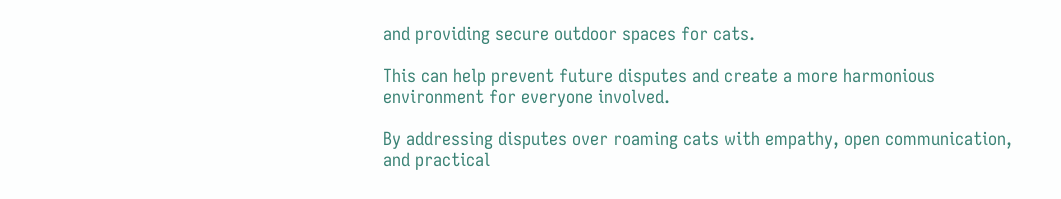and providing secure outdoor spaces for cats.

This can help prevent future disputes and create a more harmonious environment for everyone involved.

By addressing disputes over roaming cats with empathy, open communication, and practical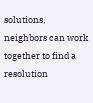solutions, neighbors can work together to find a resolution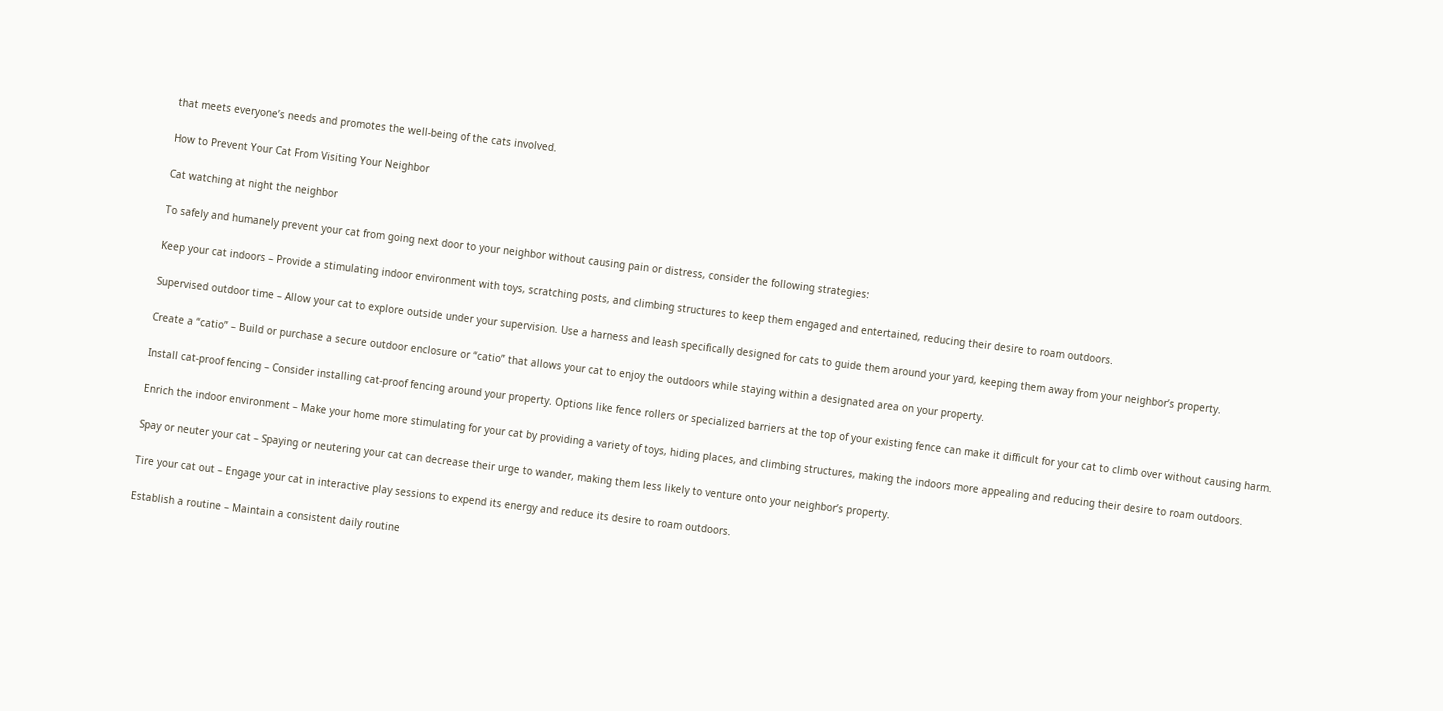that meets everyone’s needs and promotes the well-being of the cats involved.

How to Prevent Your Cat From Visiting Your Neighbor

Cat watching at night the neighbor

To safely and humanely prevent your cat from going next door to your neighbor without causing pain or distress, consider the following strategies:

Keep your cat indoors – Provide a stimulating indoor environment with toys, scratching posts, and climbing structures to keep them engaged and entertained, reducing their desire to roam outdoors.

Supervised outdoor time – Allow your cat to explore outside under your supervision. Use a harness and leash specifically designed for cats to guide them around your yard, keeping them away from your neighbor’s property.

Create a “catio” – Build or purchase a secure outdoor enclosure or “catio” that allows your cat to enjoy the outdoors while staying within a designated area on your property.

Install cat-proof fencing – Consider installing cat-proof fencing around your property. Options like fence rollers or specialized barriers at the top of your existing fence can make it difficult for your cat to climb over without causing harm.

Enrich the indoor environment – Make your home more stimulating for your cat by providing a variety of toys, hiding places, and climbing structures, making the indoors more appealing and reducing their desire to roam outdoors.

Spay or neuter your cat – Spaying or neutering your cat can decrease their urge to wander, making them less likely to venture onto your neighbor’s property.

Tire your cat out – Engage your cat in interactive play sessions to expend its energy and reduce its desire to roam outdoors.

Establish a routine – Maintain a consistent daily routine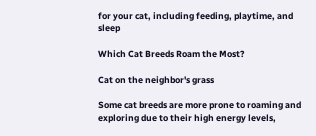for your cat, including feeding, playtime, and sleep

Which Cat Breeds Roam the Most?

Cat on the neighbor's grass

Some cat breeds are more prone to roaming and exploring due to their high energy levels,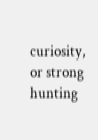curiosity, or strong hunting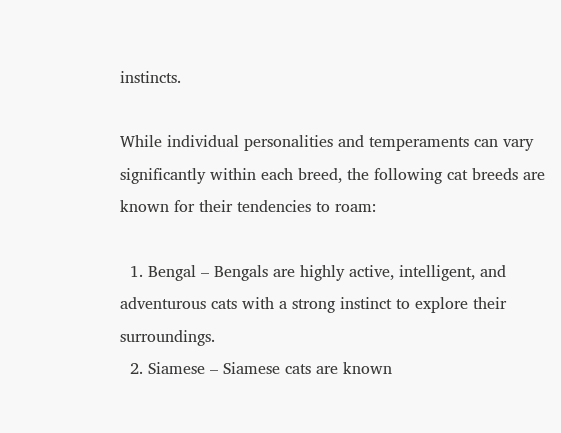instincts.

While individual personalities and temperaments can vary significantly within each breed, the following cat breeds are known for their tendencies to roam:

  1. Bengal – Bengals are highly active, intelligent, and adventurous cats with a strong instinct to explore their surroundings.
  2. Siamese – Siamese cats are known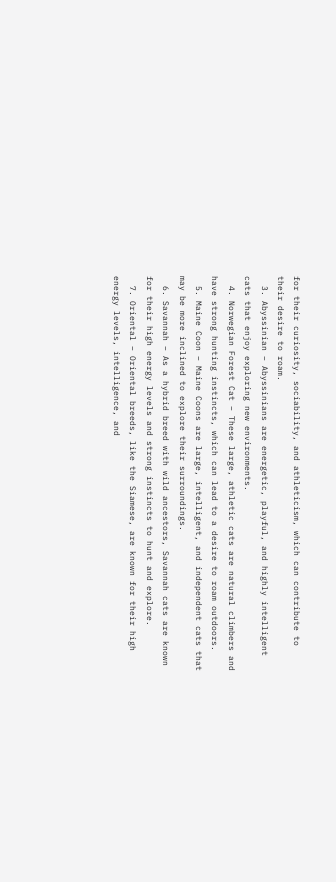for their curiosity, sociability, and athleticism, which can contribute to their desire to roam.
  3. Abyssinian – Abyssinians are energetic, playful, and highly intelligent cats that enjoy exploring new environments.
  4. Norwegian Forest Cat – These large, athletic cats are natural climbers and have strong hunting instincts, which can lead to a desire to roam outdoors.
  5. Maine Coon – Maine Coons are large, intelligent, and independent cats that may be more inclined to explore their surroundings.
  6. Savannah – As a hybrid breed with wild ancestors, Savannah cats are known for their high energy levels and strong instincts to hunt and explore.
  7. Oriental – Oriental breeds, like the Siamese, are known for their high energy levels, intelligence, and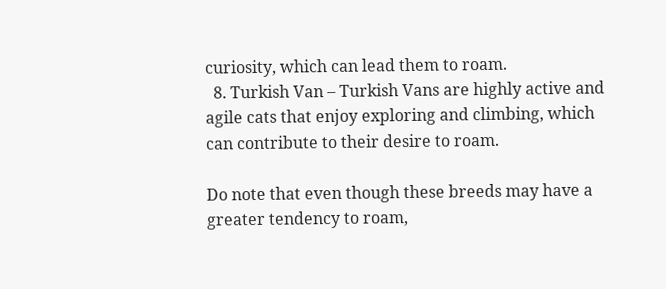curiosity, which can lead them to roam.
  8. Turkish Van – Turkish Vans are highly active and agile cats that enjoy exploring and climbing, which can contribute to their desire to roam.

Do note that even though these breeds may have a greater tendency to roam,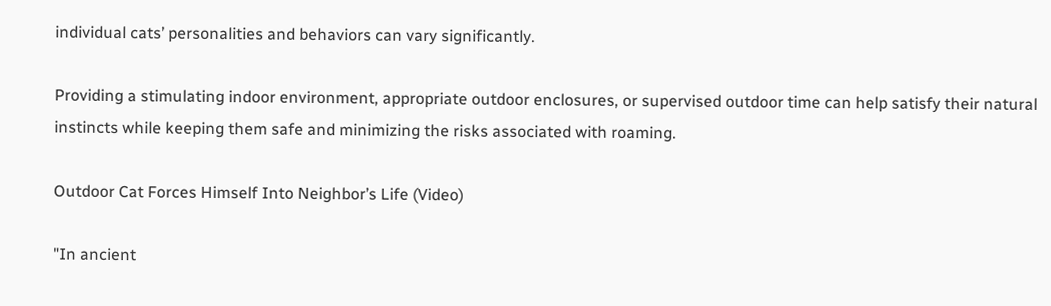individual cats’ personalities and behaviors can vary significantly.

Providing a stimulating indoor environment, appropriate outdoor enclosures, or supervised outdoor time can help satisfy their natural instincts while keeping them safe and minimizing the risks associated with roaming.

Outdoor Cat Forces Himself Into Neighbor’s Life (Video)

"In ancient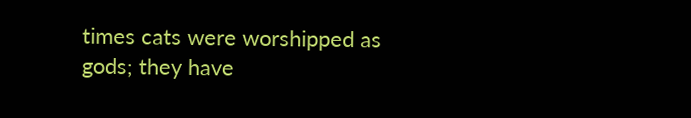times cats were worshipped as gods; they have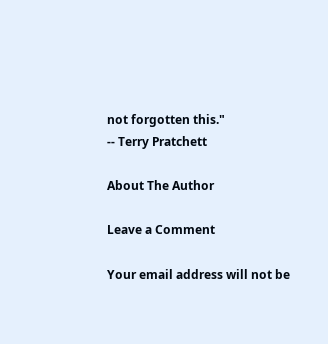not forgotten this."
-- Terry Pratchett

About The Author

Leave a Comment

Your email address will not be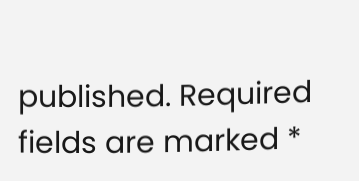published. Required fields are marked *